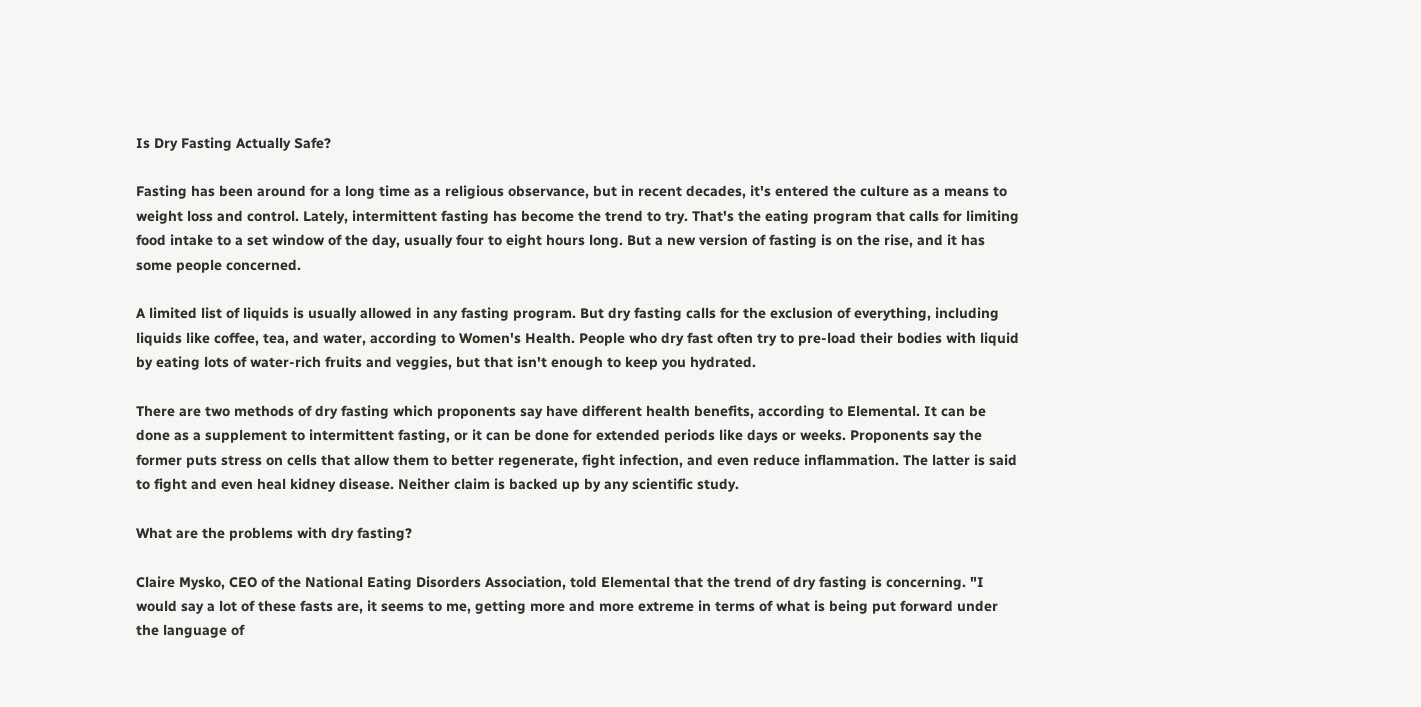Is Dry Fasting Actually Safe?

Fasting has been around for a long time as a religious observance, but in recent decades, it's entered the culture as a means to weight loss and control. Lately, intermittent fasting has become the trend to try. That's the eating program that calls for limiting food intake to a set window of the day, usually four to eight hours long. But a new version of fasting is on the rise, and it has some people concerned.

A limited list of liquids is usually allowed in any fasting program. But dry fasting calls for the exclusion of everything, including liquids like coffee, tea, and water, according to Women's Health. People who dry fast often try to pre-load their bodies with liquid by eating lots of water-rich fruits and veggies, but that isn't enough to keep you hydrated.

There are two methods of dry fasting which proponents say have different health benefits, according to Elemental. It can be done as a supplement to intermittent fasting, or it can be done for extended periods like days or weeks. Proponents say the former puts stress on cells that allow them to better regenerate, fight infection, and even reduce inflammation. The latter is said to fight and even heal kidney disease. Neither claim is backed up by any scientific study.

What are the problems with dry fasting?

Claire Mysko, CEO of the National Eating Disorders Association, told Elemental that the trend of dry fasting is concerning. "I would say a lot of these fasts are, it seems to me, getting more and more extreme in terms of what is being put forward under the language of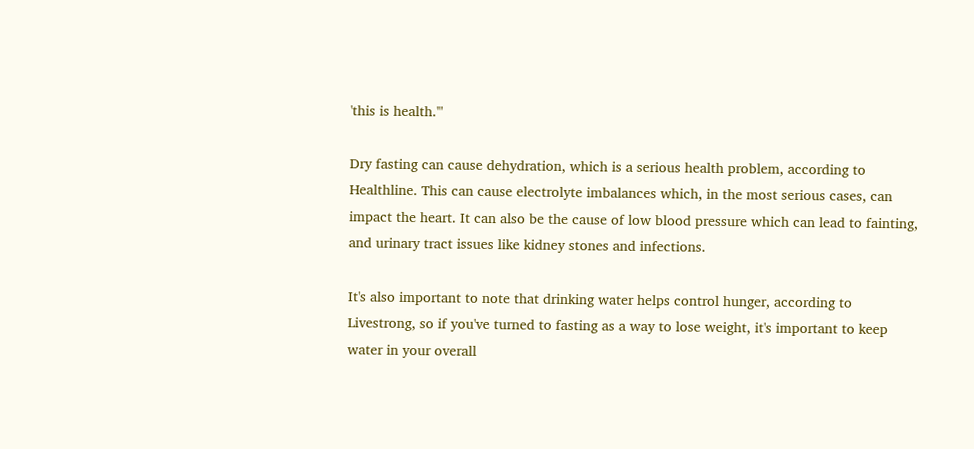'this is health.'"

Dry fasting can cause dehydration, which is a serious health problem, according to Healthline. This can cause electrolyte imbalances which, in the most serious cases, can impact the heart. It can also be the cause of low blood pressure which can lead to fainting, and urinary tract issues like kidney stones and infections.

It's also important to note that drinking water helps control hunger, according to Livestrong, so if you've turned to fasting as a way to lose weight, it's important to keep water in your overall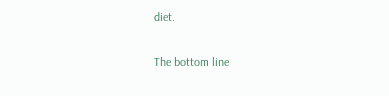diet.

The bottom line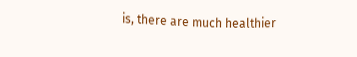is, there are much healthier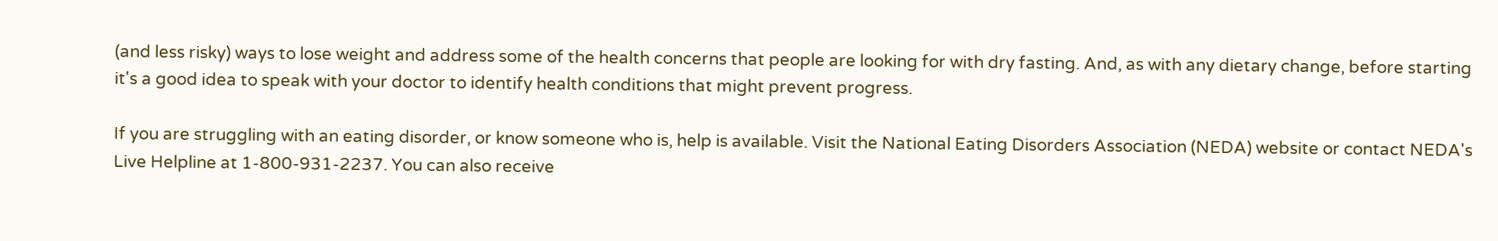(and less risky) ways to lose weight and address some of the health concerns that people are looking for with dry fasting. And, as with any dietary change, before starting it's a good idea to speak with your doctor to identify health conditions that might prevent progress.

If you are struggling with an eating disorder, or know someone who is, help is available. Visit the National Eating Disorders Association (NEDA) website or contact NEDA's Live Helpline at 1-800-931-2237. You can also receive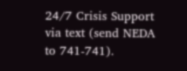24/7 Crisis Support via text (send NEDA to 741-741).